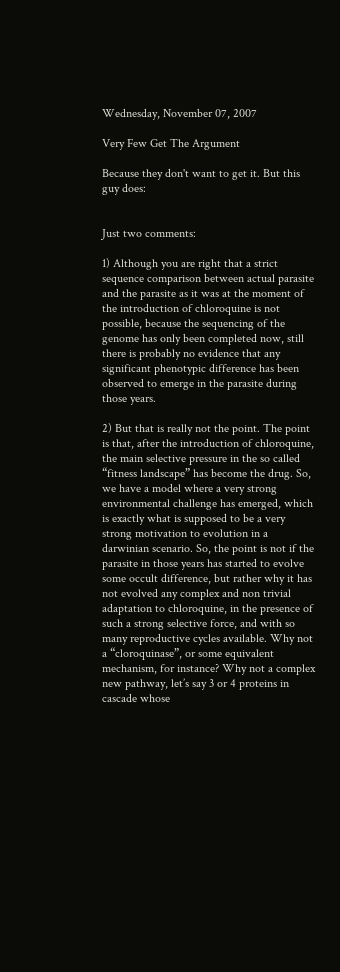Wednesday, November 07, 2007

Very Few Get The Argument

Because they don't want to get it. But this guy does:


Just two comments:

1) Although you are right that a strict sequence comparison between actual parasite and the parasite as it was at the moment of the introduction of chloroquine is not possible, because the sequencing of the genome has only been completed now, still there is probably no evidence that any significant phenotypic difference has been observed to emerge in the parasite during those years.

2) But that is really not the point. The point is that, after the introduction of chloroquine, the main selective pressure in the so called “fitness landscape” has become the drug. So, we have a model where a very strong environmental challenge has emerged, which is exactly what is supposed to be a very strong motivation to evolution in a darwinian scenario. So, the point is not if the parasite in those years has started to evolve some occult difference, but rather why it has not evolved any complex and non trivial adaptation to chloroquine, in the presence of such a strong selective force, and with so many reproductive cycles available. Why not a “cloroquinase”, or some equivalent mechanism, for instance? Why not a complex new pathway, let’s say 3 or 4 proteins in cascade whose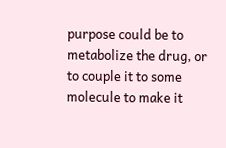purpose could be to metabolize the drug, or to couple it to some molecule to make it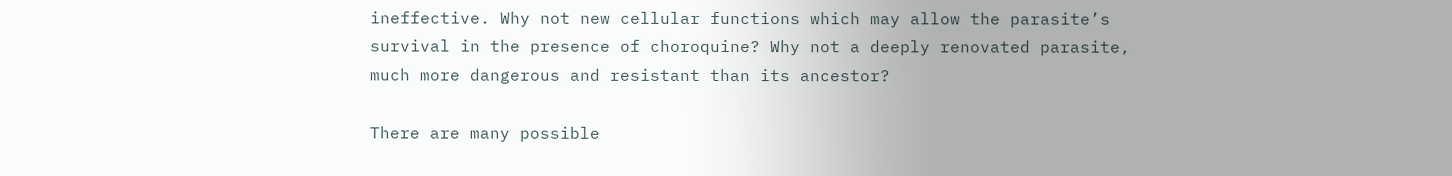ineffective. Why not new cellular functions which may allow the parasite’s survival in the presence of choroquine? Why not a deeply renovated parasite, much more dangerous and resistant than its ancestor?

There are many possible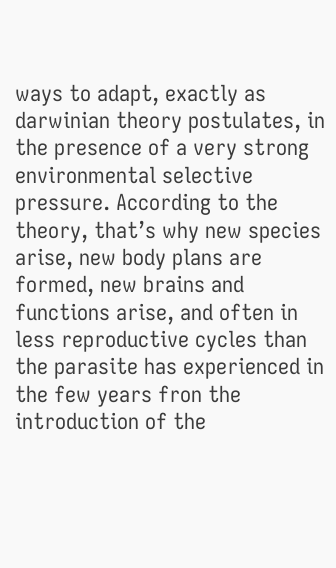ways to adapt, exactly as darwinian theory postulates, in the presence of a very strong environmental selective pressure. According to the theory, that’s why new species arise, new body plans are formed, new brains and functions arise, and often in less reproductive cycles than the parasite has experienced in the few years fron the introduction of the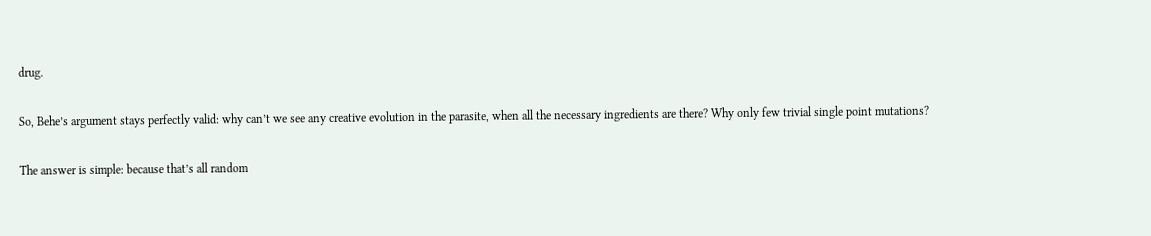drug.

So, Behe’s argument stays perfectly valid: why can’t we see any creative evolution in the parasite, when all the necessary ingredients are there? Why only few trivial single point mutations?

The answer is simple: because that’s all random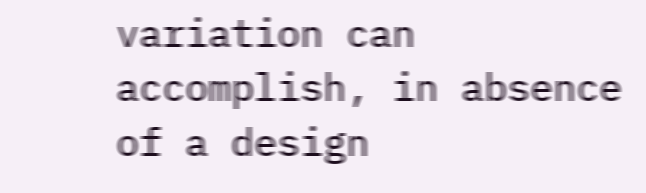variation can accomplish, in absence of a design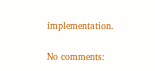implementation.

No comments: